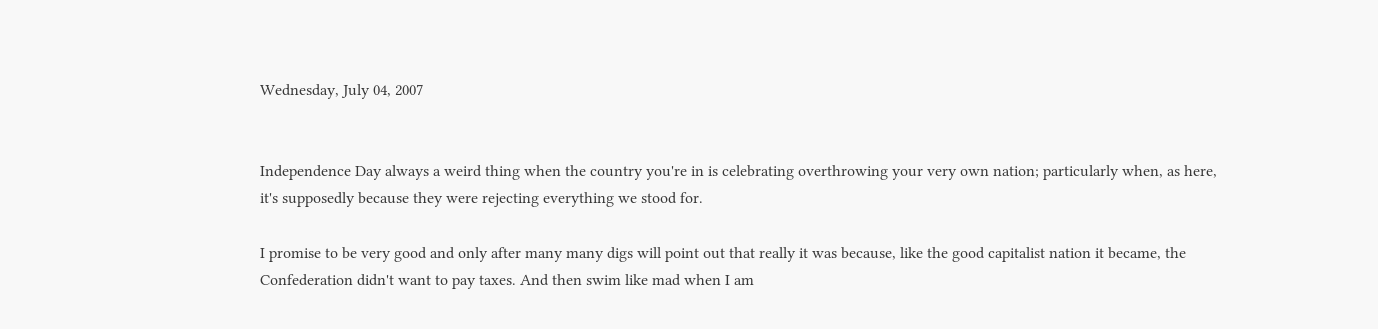Wednesday, July 04, 2007


Independence Day always a weird thing when the country you're in is celebrating overthrowing your very own nation; particularly when, as here, it's supposedly because they were rejecting everything we stood for.

I promise to be very good and only after many many digs will point out that really it was because, like the good capitalist nation it became, the Confederation didn't want to pay taxes. And then swim like mad when I am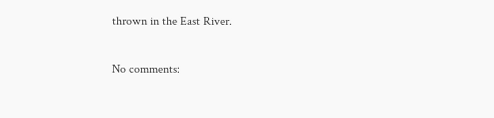thrown in the East River.

No comments: